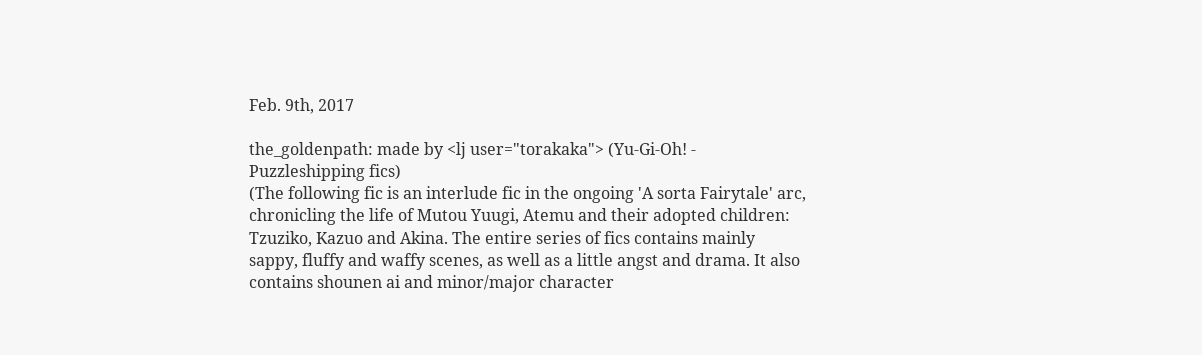Feb. 9th, 2017

the_goldenpath: made by <lj user="torakaka"> (Yu-Gi-Oh! - Puzzleshipping fics)
(The following fic is an interlude fic in the ongoing 'A sorta Fairytale' arc, chronicling the life of Mutou Yuugi, Atemu and their adopted children: Tzuziko, Kazuo and Akina. The entire series of fics contains mainly sappy, fluffy and waffy scenes, as well as a little angst and drama. It also contains shounen ai and minor/major character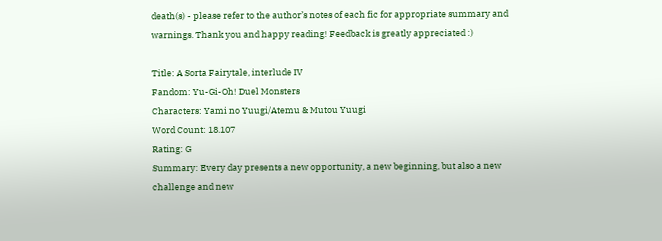death(s) - please refer to the author’s notes of each fic for appropriate summary and warnings. Thank you and happy reading! Feedback is greatly appreciated :)

Title: A Sorta Fairytale, interlude IV
Fandom: Yu-Gi-Oh! Duel Monsters
Characters: Yami no Yuugi/Atemu & Mutou Yuugi
Word Count: 18.107
Rating: G
Summary: Every day presents a new opportunity, a new beginning, but also a new challenge and new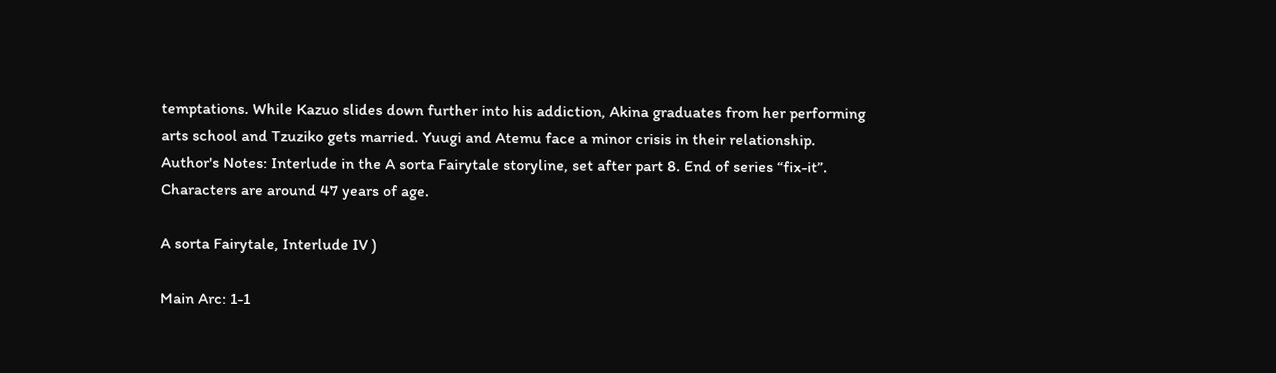temptations. While Kazuo slides down further into his addiction, Akina graduates from her performing arts school and Tzuziko gets married. Yuugi and Atemu face a minor crisis in their relationship.
Author's Notes: Interlude in the A sorta Fairytale storyline, set after part 8. End of series “fix-it”. Characters are around 47 years of age.

A sorta Fairytale, Interlude IV )

Main Arc: 1-1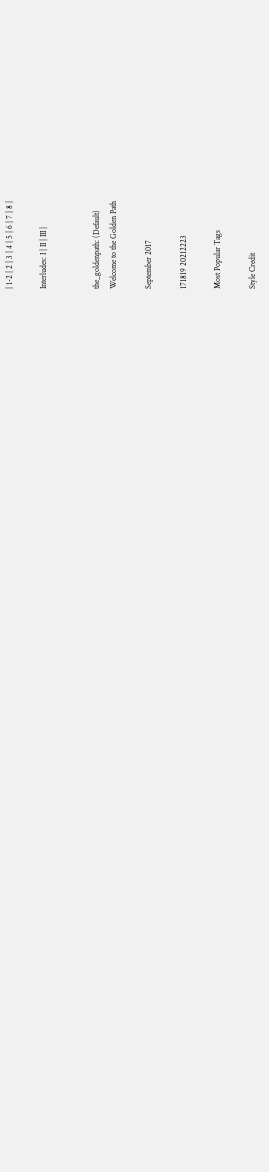| 1-2 | 2 | 3 | 4 | 5 | 6 | 7 | 8 |

Interludes: I | II | III |


the_goldenpath: (Default)
Welcome to the Golden Path

September 2017

171819 20212223

Most Popular Tags

Style Credit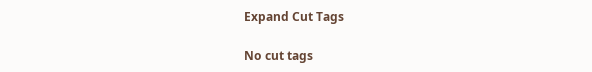Expand Cut Tags

No cut tags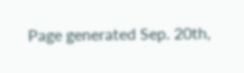Page generated Sep. 20th,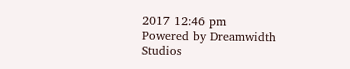2017 12:46 pm
Powered by Dreamwidth Studios